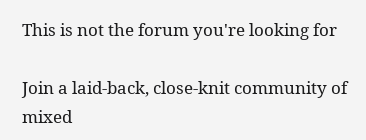This is not the forum you're looking for

Join a laid-back, close-knit community of mixed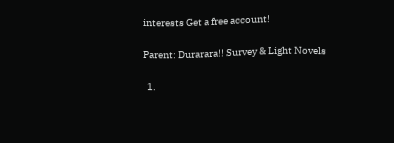interests Get a free account!

Parent: Durarara!! Survey & Light Novels

  1.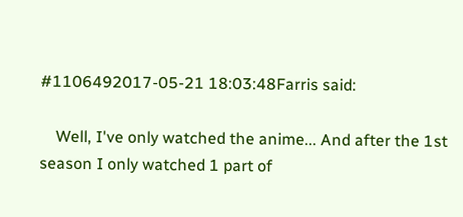#1106492017-05-21 18:03:48Farris said:

    Well, I've only watched the anime... And after the 1st season I only watched 1 part of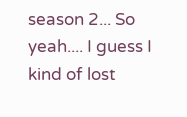season 2... So yeah.... I guess I kind of lost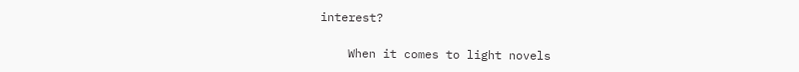interest?

    When it comes to light novels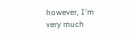however, I'm very much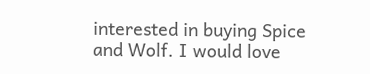interested in buying Spice and Wolf. I would love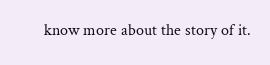know more about the story of it.